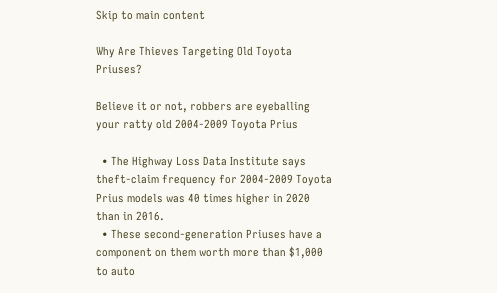Skip to main content

Why Are Thieves Targeting Old Toyota Priuses?

Believe it or not, robbers are eyeballing your ratty old 2004-2009 Toyota Prius

  • The Highway Loss Data Institute says theft-claim frequency for 2004-2009 Toyota Prius models was 40 times higher in 2020 than in 2016.
  • These second-generation Priuses have a component on them worth more than $1,000 to auto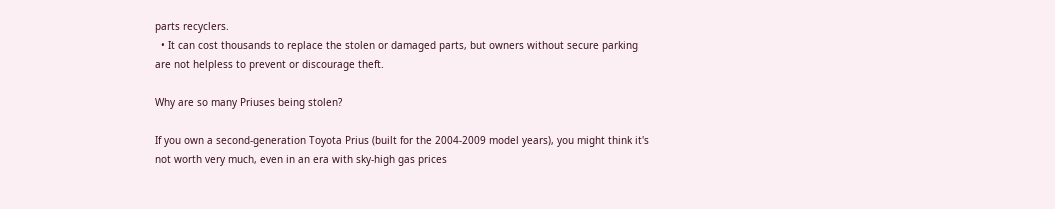parts recyclers.
  • It can cost thousands to replace the stolen or damaged parts, but owners without secure parking are not helpless to prevent or discourage theft.

Why are so many Priuses being stolen?

If you own a second-generation Toyota Prius (built for the 2004-2009 model years), you might think it's not worth very much, even in an era with sky-high gas prices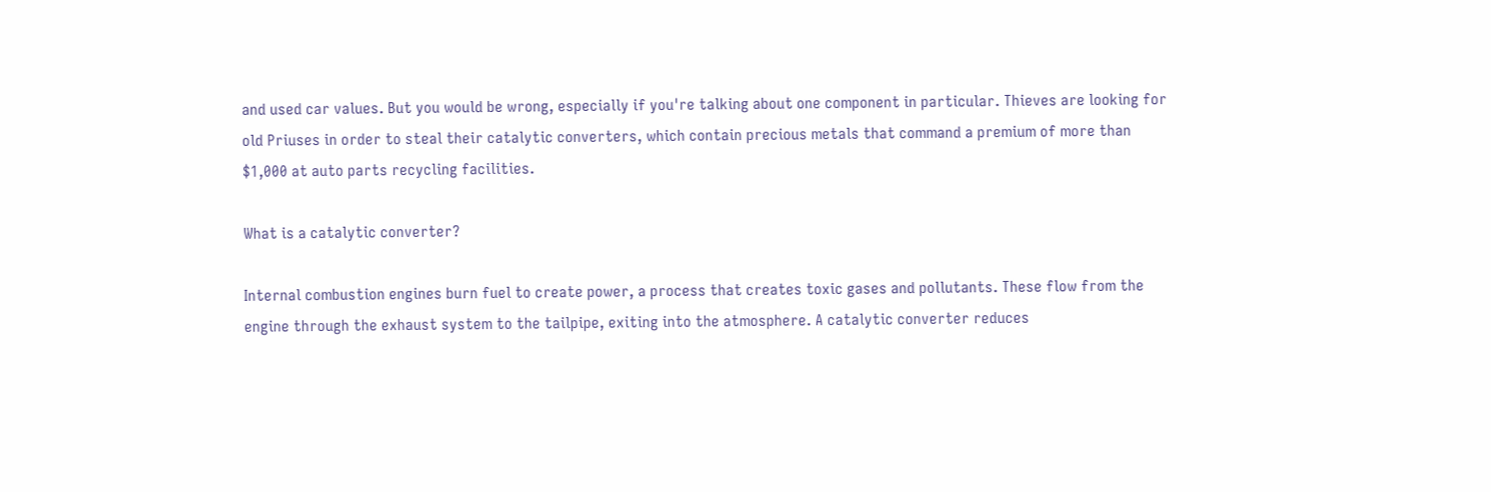and used car values. But you would be wrong, especially if you're talking about one component in particular. Thieves are looking for old Priuses in order to steal their catalytic converters, which contain precious metals that command a premium of more than $1,000 at auto parts recycling facilities.

What is a catalytic converter?

Internal combustion engines burn fuel to create power, a process that creates toxic gases and pollutants. These flow from the engine through the exhaust system to the tailpipe, exiting into the atmosphere. A catalytic converter reduces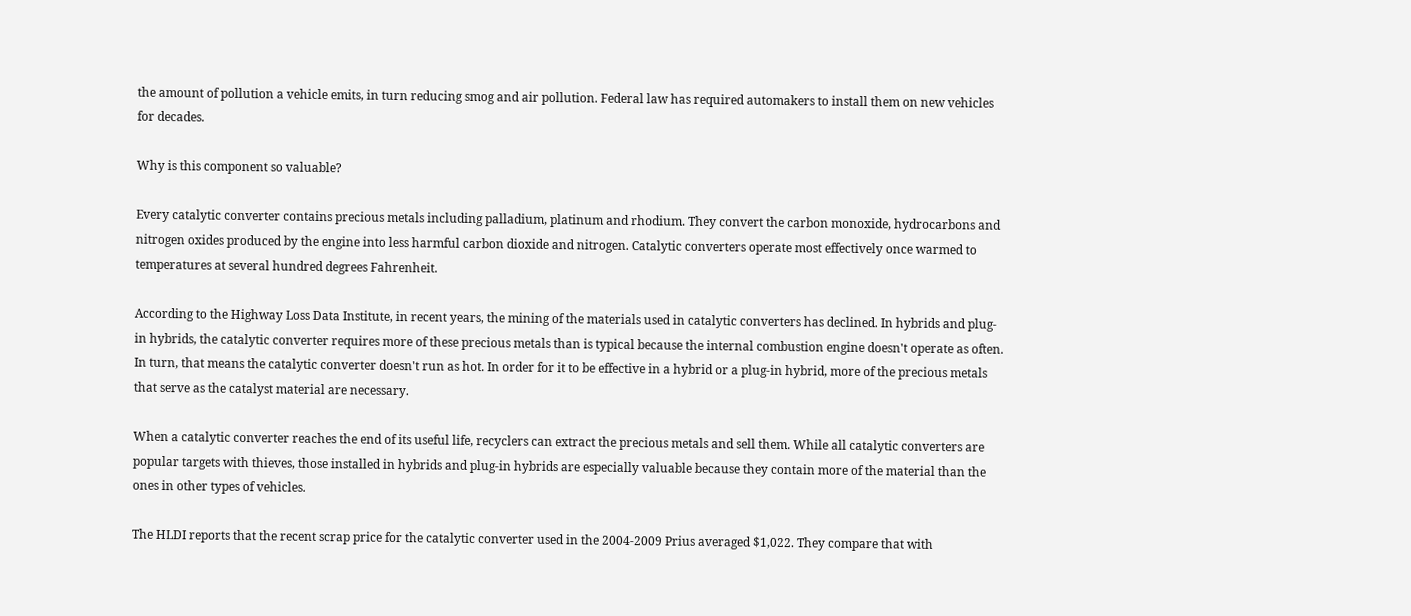the amount of pollution a vehicle emits, in turn reducing smog and air pollution. Federal law has required automakers to install them on new vehicles for decades.

Why is this component so valuable?

Every catalytic converter contains precious metals including palladium, platinum and rhodium. They convert the carbon monoxide, hydrocarbons and nitrogen oxides produced by the engine into less harmful carbon dioxide and nitrogen. Catalytic converters operate most effectively once warmed to temperatures at several hundred degrees Fahrenheit.

According to the Highway Loss Data Institute, in recent years, the mining of the materials used in catalytic converters has declined. In hybrids and plug-in hybrids, the catalytic converter requires more of these precious metals than is typical because the internal combustion engine doesn't operate as often. In turn, that means the catalytic converter doesn't run as hot. In order for it to be effective in a hybrid or a plug-in hybrid, more of the precious metals that serve as the catalyst material are necessary.

When a catalytic converter reaches the end of its useful life, recyclers can extract the precious metals and sell them. While all catalytic converters are popular targets with thieves, those installed in hybrids and plug-in hybrids are especially valuable because they contain more of the material than the ones in other types of vehicles.

The HLDI reports that the recent scrap price for the catalytic converter used in the 2004-2009 Prius averaged $1,022. They compare that with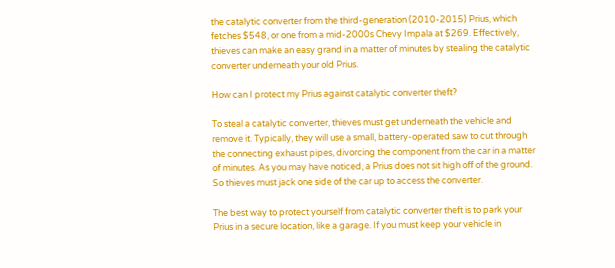the catalytic converter from the third-generation (2010-2015) Prius, which fetches $548, or one from a mid-2000s Chevy Impala at $269. Effectively, thieves can make an easy grand in a matter of minutes by stealing the catalytic converter underneath your old Prius.

How can I protect my Prius against catalytic converter theft?

To steal a catalytic converter, thieves must get underneath the vehicle and remove it. Typically, they will use a small, battery-operated saw to cut through the connecting exhaust pipes, divorcing the component from the car in a matter of minutes. As you may have noticed, a Prius does not sit high off of the ground. So thieves must jack one side of the car up to access the converter.

The best way to protect yourself from catalytic converter theft is to park your Prius in a secure location, like a garage. If you must keep your vehicle in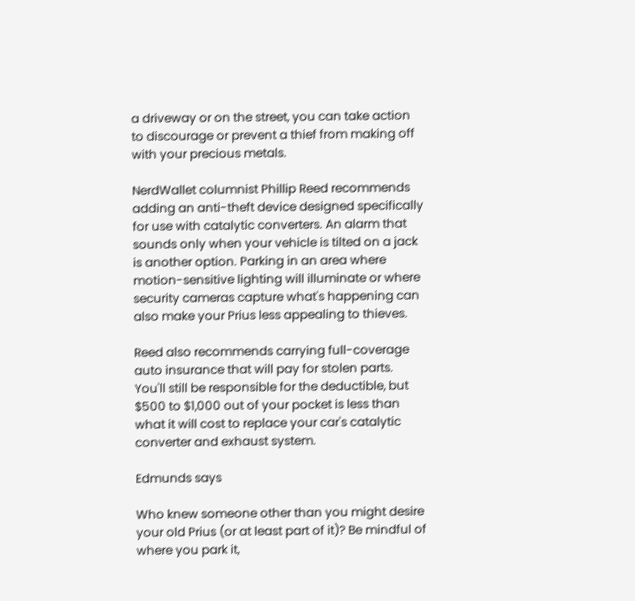a driveway or on the street, you can take action to discourage or prevent a thief from making off with your precious metals.

NerdWallet columnist Phillip Reed recommends adding an anti-theft device designed specifically for use with catalytic converters. An alarm that sounds only when your vehicle is tilted on a jack is another option. Parking in an area where motion-sensitive lighting will illuminate or where security cameras capture what's happening can also make your Prius less appealing to thieves.

Reed also recommends carrying full-coverage auto insurance that will pay for stolen parts. You'll still be responsible for the deductible, but $500 to $1,000 out of your pocket is less than what it will cost to replace your car's catalytic converter and exhaust system.

Edmunds says

Who knew someone other than you might desire your old Prius (or at least part of it)? Be mindful of where you park it,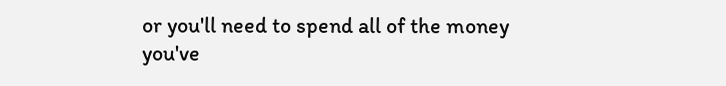or you'll need to spend all of the money you've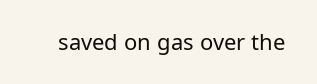saved on gas over the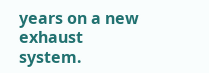years on a new exhaust system.